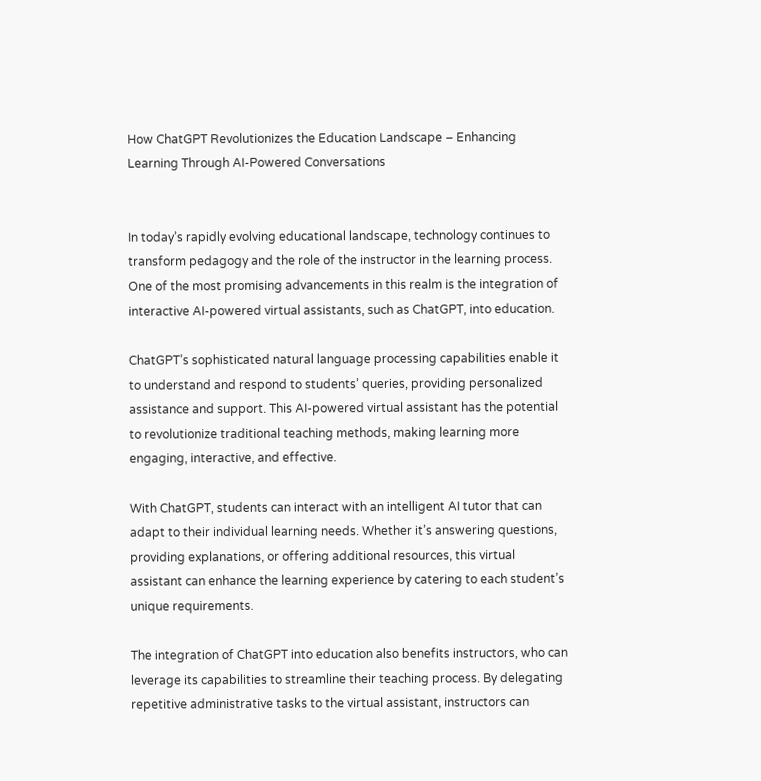How ChatGPT Revolutionizes the Education Landscape – Enhancing Learning Through AI-Powered Conversations


In today’s rapidly evolving educational landscape, technology continues to transform pedagogy and the role of the instructor in the learning process. One of the most promising advancements in this realm is the integration of interactive AI-powered virtual assistants, such as ChatGPT, into education.

ChatGPT’s sophisticated natural language processing capabilities enable it to understand and respond to students’ queries, providing personalized assistance and support. This AI-powered virtual assistant has the potential to revolutionize traditional teaching methods, making learning more engaging, interactive, and effective.

With ChatGPT, students can interact with an intelligent AI tutor that can adapt to their individual learning needs. Whether it’s answering questions, providing explanations, or offering additional resources, this virtual assistant can enhance the learning experience by catering to each student’s unique requirements.

The integration of ChatGPT into education also benefits instructors, who can leverage its capabilities to streamline their teaching process. By delegating repetitive administrative tasks to the virtual assistant, instructors can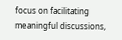focus on facilitating meaningful discussions,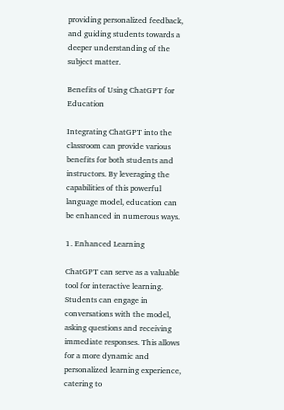providing personalized feedback, and guiding students towards a deeper understanding of the subject matter.

Benefits of Using ChatGPT for Education

Integrating ChatGPT into the classroom can provide various benefits for both students and instructors. By leveraging the capabilities of this powerful language model, education can be enhanced in numerous ways.

1. Enhanced Learning

ChatGPT can serve as a valuable tool for interactive learning. Students can engage in conversations with the model, asking questions and receiving immediate responses. This allows for a more dynamic and personalized learning experience, catering to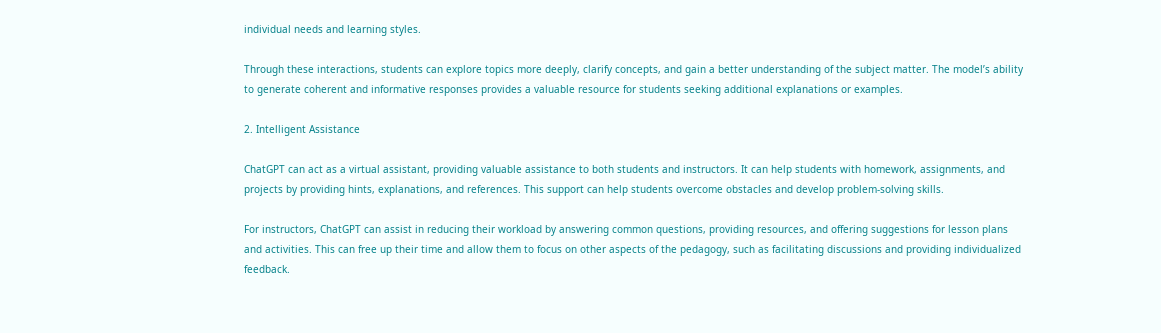individual needs and learning styles.

Through these interactions, students can explore topics more deeply, clarify concepts, and gain a better understanding of the subject matter. The model’s ability to generate coherent and informative responses provides a valuable resource for students seeking additional explanations or examples.

2. Intelligent Assistance

ChatGPT can act as a virtual assistant, providing valuable assistance to both students and instructors. It can help students with homework, assignments, and projects by providing hints, explanations, and references. This support can help students overcome obstacles and develop problem-solving skills.

For instructors, ChatGPT can assist in reducing their workload by answering common questions, providing resources, and offering suggestions for lesson plans and activities. This can free up their time and allow them to focus on other aspects of the pedagogy, such as facilitating discussions and providing individualized feedback.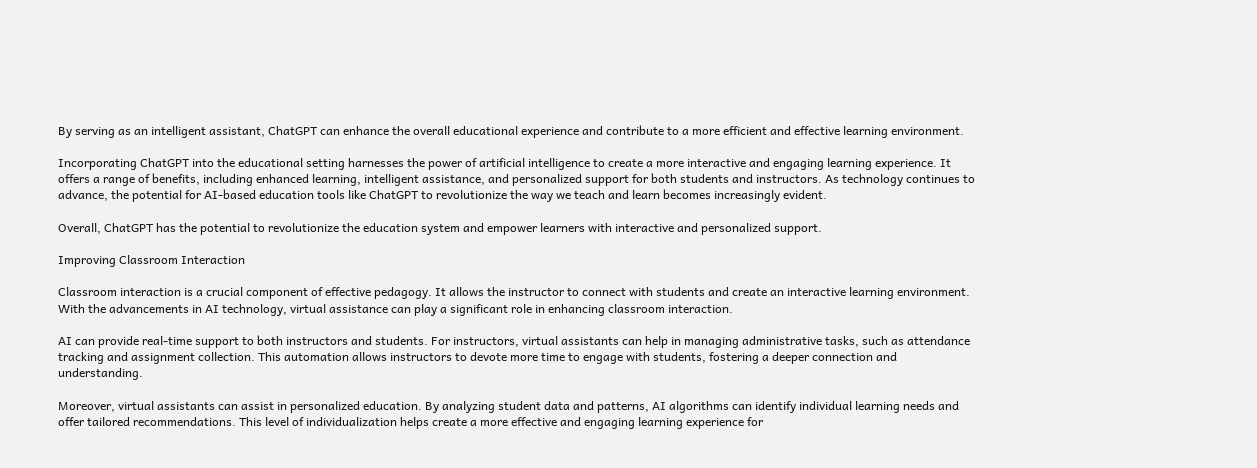By serving as an intelligent assistant, ChatGPT can enhance the overall educational experience and contribute to a more efficient and effective learning environment.

Incorporating ChatGPT into the educational setting harnesses the power of artificial intelligence to create a more interactive and engaging learning experience. It offers a range of benefits, including enhanced learning, intelligent assistance, and personalized support for both students and instructors. As technology continues to advance, the potential for AI-based education tools like ChatGPT to revolutionize the way we teach and learn becomes increasingly evident.

Overall, ChatGPT has the potential to revolutionize the education system and empower learners with interactive and personalized support.

Improving Classroom Interaction

Classroom interaction is a crucial component of effective pedagogy. It allows the instructor to connect with students and create an interactive learning environment. With the advancements in AI technology, virtual assistance can play a significant role in enhancing classroom interaction.

AI can provide real-time support to both instructors and students. For instructors, virtual assistants can help in managing administrative tasks, such as attendance tracking and assignment collection. This automation allows instructors to devote more time to engage with students, fostering a deeper connection and understanding.

Moreover, virtual assistants can assist in personalized education. By analyzing student data and patterns, AI algorithms can identify individual learning needs and offer tailored recommendations. This level of individualization helps create a more effective and engaging learning experience for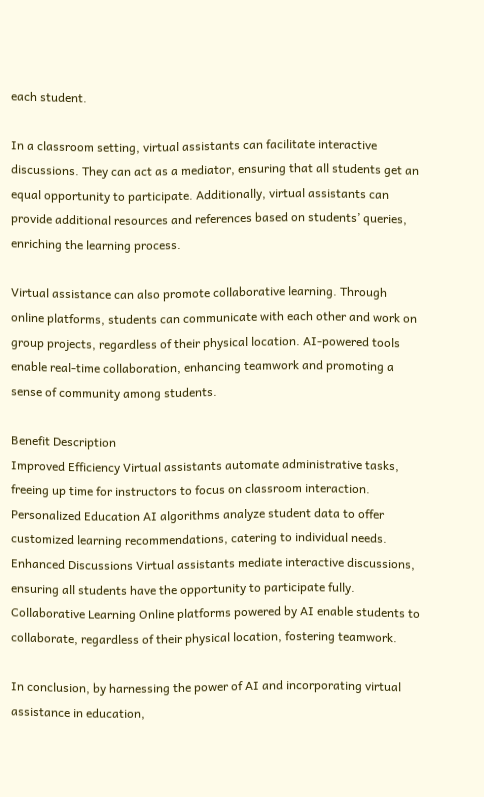each student.

In a classroom setting, virtual assistants can facilitate interactive discussions. They can act as a mediator, ensuring that all students get an equal opportunity to participate. Additionally, virtual assistants can provide additional resources and references based on students’ queries, enriching the learning process.

Virtual assistance can also promote collaborative learning. Through online platforms, students can communicate with each other and work on group projects, regardless of their physical location. AI-powered tools enable real-time collaboration, enhancing teamwork and promoting a sense of community among students.

Benefit Description
Improved Efficiency Virtual assistants automate administrative tasks, freeing up time for instructors to focus on classroom interaction.
Personalized Education AI algorithms analyze student data to offer customized learning recommendations, catering to individual needs.
Enhanced Discussions Virtual assistants mediate interactive discussions, ensuring all students have the opportunity to participate fully.
Collaborative Learning Online platforms powered by AI enable students to collaborate, regardless of their physical location, fostering teamwork.

In conclusion, by harnessing the power of AI and incorporating virtual assistance in education,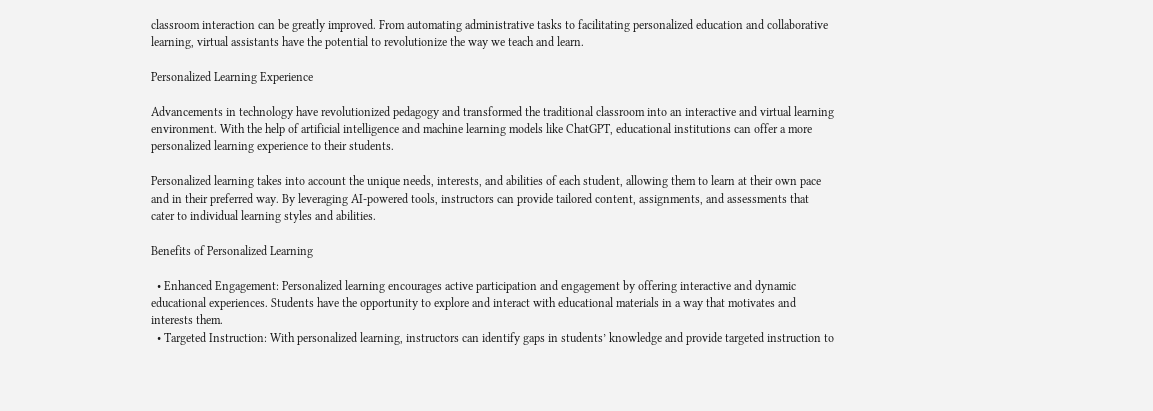classroom interaction can be greatly improved. From automating administrative tasks to facilitating personalized education and collaborative learning, virtual assistants have the potential to revolutionize the way we teach and learn.

Personalized Learning Experience

Advancements in technology have revolutionized pedagogy and transformed the traditional classroom into an interactive and virtual learning environment. With the help of artificial intelligence and machine learning models like ChatGPT, educational institutions can offer a more personalized learning experience to their students.

Personalized learning takes into account the unique needs, interests, and abilities of each student, allowing them to learn at their own pace and in their preferred way. By leveraging AI-powered tools, instructors can provide tailored content, assignments, and assessments that cater to individual learning styles and abilities.

Benefits of Personalized Learning

  • Enhanced Engagement: Personalized learning encourages active participation and engagement by offering interactive and dynamic educational experiences. Students have the opportunity to explore and interact with educational materials in a way that motivates and interests them.
  • Targeted Instruction: With personalized learning, instructors can identify gaps in students’ knowledge and provide targeted instruction to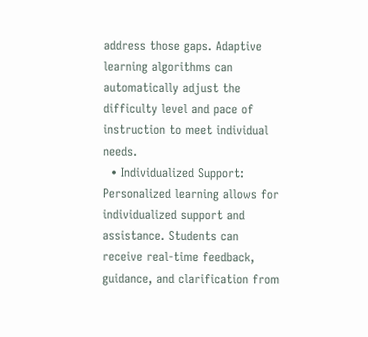address those gaps. Adaptive learning algorithms can automatically adjust the difficulty level and pace of instruction to meet individual needs.
  • Individualized Support: Personalized learning allows for individualized support and assistance. Students can receive real-time feedback, guidance, and clarification from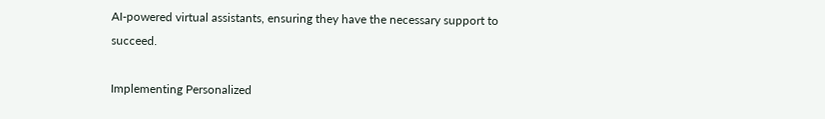AI-powered virtual assistants, ensuring they have the necessary support to succeed.

Implementing Personalized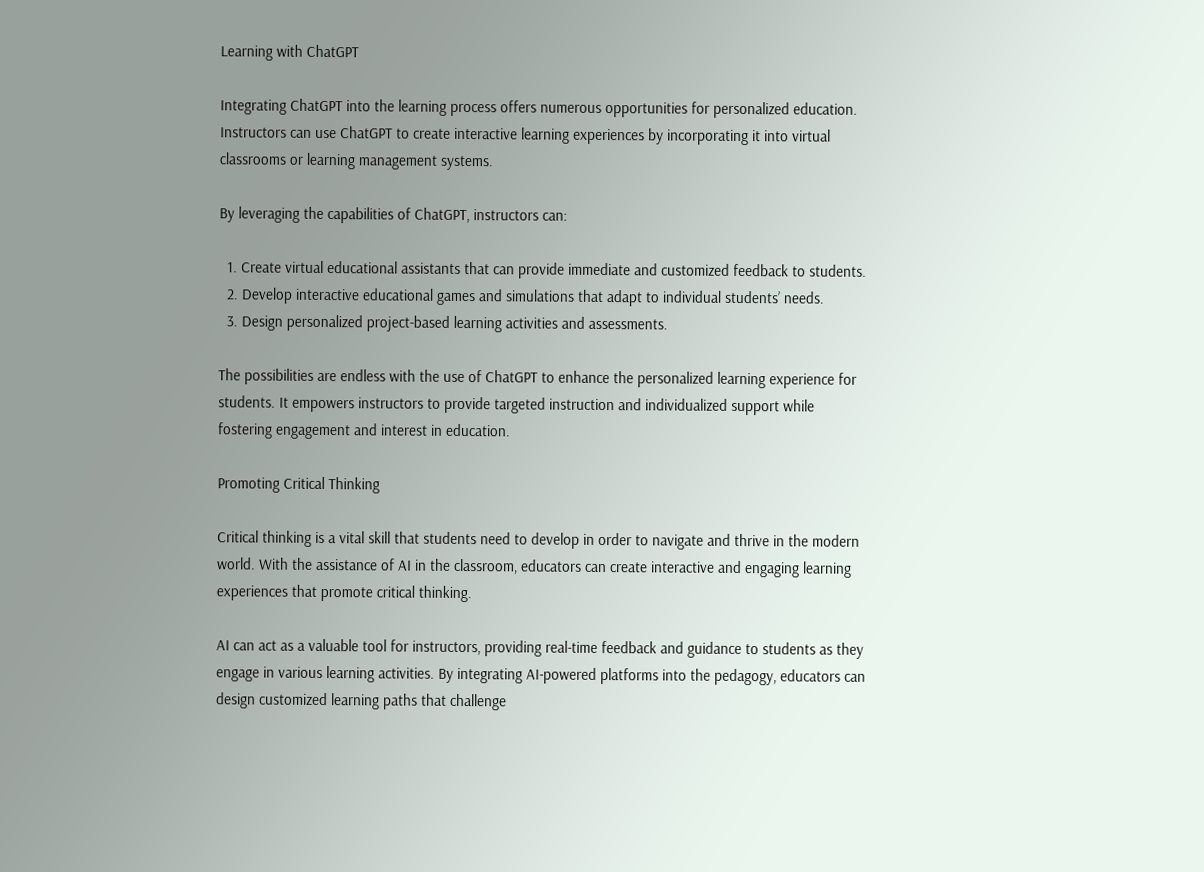Learning with ChatGPT

Integrating ChatGPT into the learning process offers numerous opportunities for personalized education. Instructors can use ChatGPT to create interactive learning experiences by incorporating it into virtual classrooms or learning management systems.

By leveraging the capabilities of ChatGPT, instructors can:

  1. Create virtual educational assistants that can provide immediate and customized feedback to students.
  2. Develop interactive educational games and simulations that adapt to individual students’ needs.
  3. Design personalized project-based learning activities and assessments.

The possibilities are endless with the use of ChatGPT to enhance the personalized learning experience for students. It empowers instructors to provide targeted instruction and individualized support while fostering engagement and interest in education.

Promoting Critical Thinking

Critical thinking is a vital skill that students need to develop in order to navigate and thrive in the modern world. With the assistance of AI in the classroom, educators can create interactive and engaging learning experiences that promote critical thinking.

AI can act as a valuable tool for instructors, providing real-time feedback and guidance to students as they engage in various learning activities. By integrating AI-powered platforms into the pedagogy, educators can design customized learning paths that challenge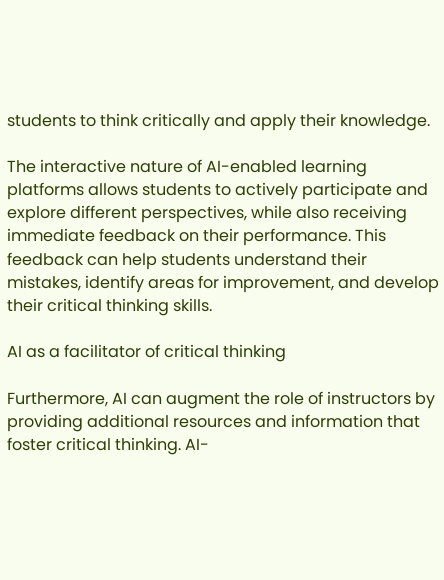students to think critically and apply their knowledge.

The interactive nature of AI-enabled learning platforms allows students to actively participate and explore different perspectives, while also receiving immediate feedback on their performance. This feedback can help students understand their mistakes, identify areas for improvement, and develop their critical thinking skills.

AI as a facilitator of critical thinking

Furthermore, AI can augment the role of instructors by providing additional resources and information that foster critical thinking. AI-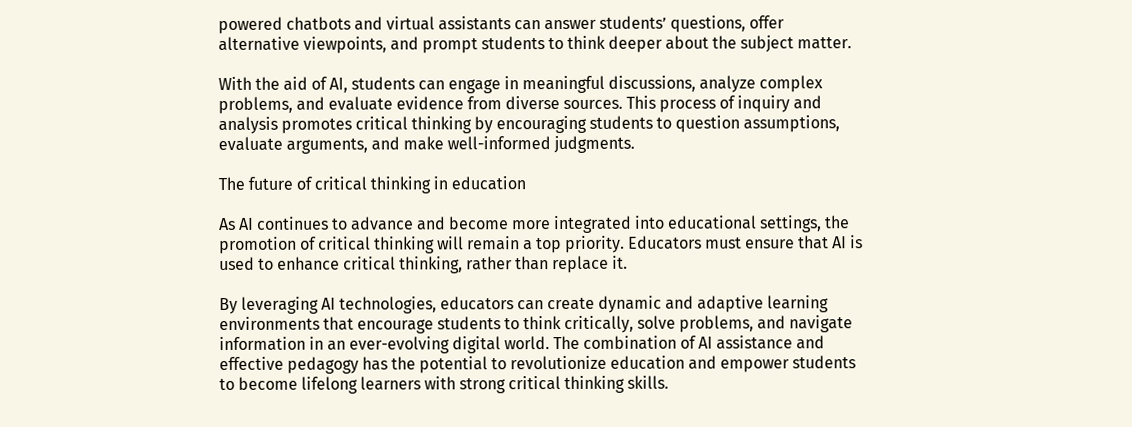powered chatbots and virtual assistants can answer students’ questions, offer alternative viewpoints, and prompt students to think deeper about the subject matter.

With the aid of AI, students can engage in meaningful discussions, analyze complex problems, and evaluate evidence from diverse sources. This process of inquiry and analysis promotes critical thinking by encouraging students to question assumptions, evaluate arguments, and make well-informed judgments.

The future of critical thinking in education

As AI continues to advance and become more integrated into educational settings, the promotion of critical thinking will remain a top priority. Educators must ensure that AI is used to enhance critical thinking, rather than replace it.

By leveraging AI technologies, educators can create dynamic and adaptive learning environments that encourage students to think critically, solve problems, and navigate information in an ever-evolving digital world. The combination of AI assistance and effective pedagogy has the potential to revolutionize education and empower students to become lifelong learners with strong critical thinking skills.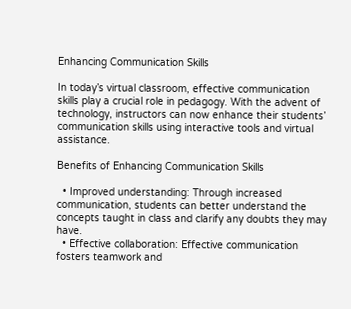Enhancing Communication Skills

In today’s virtual classroom, effective communication skills play a crucial role in pedagogy. With the advent of technology, instructors can now enhance their students’ communication skills using interactive tools and virtual assistance.

Benefits of Enhancing Communication Skills

  • Improved understanding: Through increased communication, students can better understand the concepts taught in class and clarify any doubts they may have.
  • Effective collaboration: Effective communication fosters teamwork and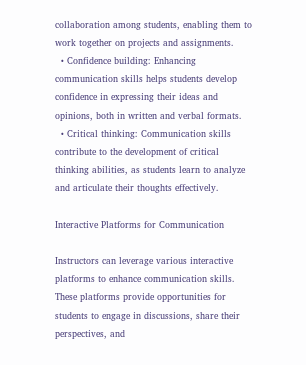collaboration among students, enabling them to work together on projects and assignments.
  • Confidence building: Enhancing communication skills helps students develop confidence in expressing their ideas and opinions, both in written and verbal formats.
  • Critical thinking: Communication skills contribute to the development of critical thinking abilities, as students learn to analyze and articulate their thoughts effectively.

Interactive Platforms for Communication

Instructors can leverage various interactive platforms to enhance communication skills. These platforms provide opportunities for students to engage in discussions, share their perspectives, and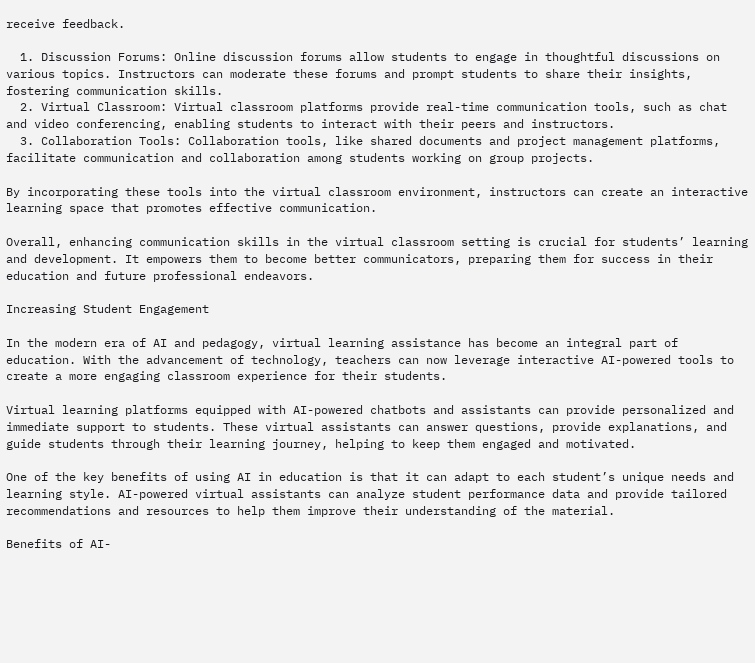receive feedback.

  1. Discussion Forums: Online discussion forums allow students to engage in thoughtful discussions on various topics. Instructors can moderate these forums and prompt students to share their insights, fostering communication skills.
  2. Virtual Classroom: Virtual classroom platforms provide real-time communication tools, such as chat and video conferencing, enabling students to interact with their peers and instructors.
  3. Collaboration Tools: Collaboration tools, like shared documents and project management platforms, facilitate communication and collaboration among students working on group projects.

By incorporating these tools into the virtual classroom environment, instructors can create an interactive learning space that promotes effective communication.

Overall, enhancing communication skills in the virtual classroom setting is crucial for students’ learning and development. It empowers them to become better communicators, preparing them for success in their education and future professional endeavors.

Increasing Student Engagement

In the modern era of AI and pedagogy, virtual learning assistance has become an integral part of education. With the advancement of technology, teachers can now leverage interactive AI-powered tools to create a more engaging classroom experience for their students.

Virtual learning platforms equipped with AI-powered chatbots and assistants can provide personalized and immediate support to students. These virtual assistants can answer questions, provide explanations, and guide students through their learning journey, helping to keep them engaged and motivated.

One of the key benefits of using AI in education is that it can adapt to each student’s unique needs and learning style. AI-powered virtual assistants can analyze student performance data and provide tailored recommendations and resources to help them improve their understanding of the material.

Benefits of AI-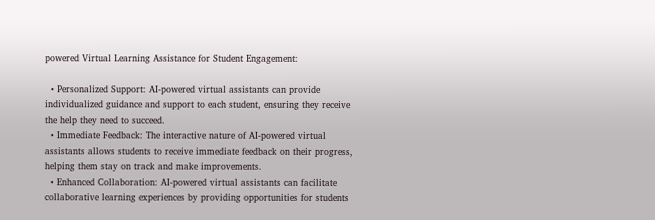powered Virtual Learning Assistance for Student Engagement:

  • Personalized Support: AI-powered virtual assistants can provide individualized guidance and support to each student, ensuring they receive the help they need to succeed.
  • Immediate Feedback: The interactive nature of AI-powered virtual assistants allows students to receive immediate feedback on their progress, helping them stay on track and make improvements.
  • Enhanced Collaboration: AI-powered virtual assistants can facilitate collaborative learning experiences by providing opportunities for students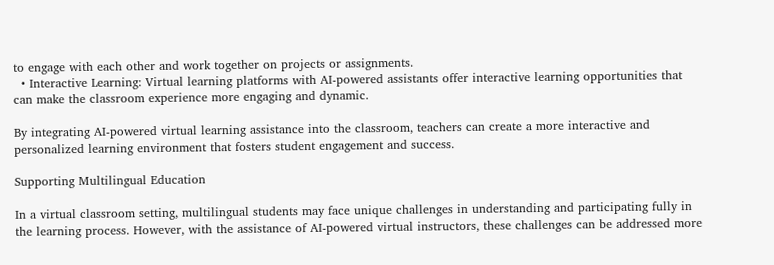to engage with each other and work together on projects or assignments.
  • Interactive Learning: Virtual learning platforms with AI-powered assistants offer interactive learning opportunities that can make the classroom experience more engaging and dynamic.

By integrating AI-powered virtual learning assistance into the classroom, teachers can create a more interactive and personalized learning environment that fosters student engagement and success.

Supporting Multilingual Education

In a virtual classroom setting, multilingual students may face unique challenges in understanding and participating fully in the learning process. However, with the assistance of AI-powered virtual instructors, these challenges can be addressed more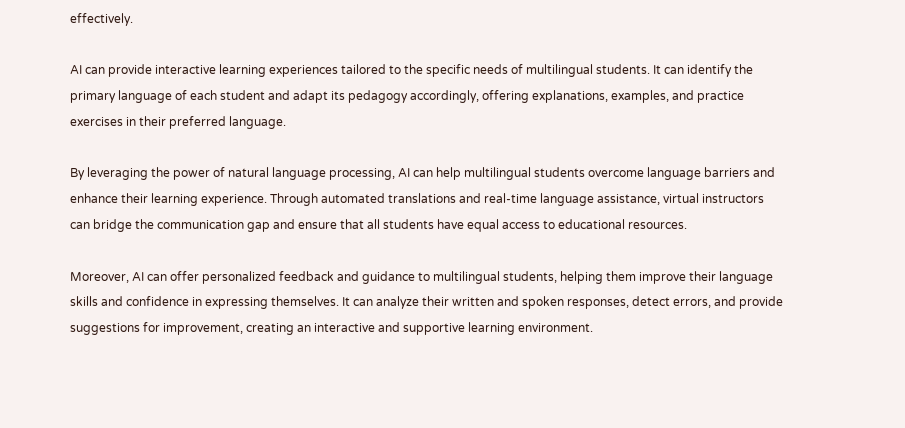effectively.

AI can provide interactive learning experiences tailored to the specific needs of multilingual students. It can identify the primary language of each student and adapt its pedagogy accordingly, offering explanations, examples, and practice exercises in their preferred language.

By leveraging the power of natural language processing, AI can help multilingual students overcome language barriers and enhance their learning experience. Through automated translations and real-time language assistance, virtual instructors can bridge the communication gap and ensure that all students have equal access to educational resources.

Moreover, AI can offer personalized feedback and guidance to multilingual students, helping them improve their language skills and confidence in expressing themselves. It can analyze their written and spoken responses, detect errors, and provide suggestions for improvement, creating an interactive and supportive learning environment.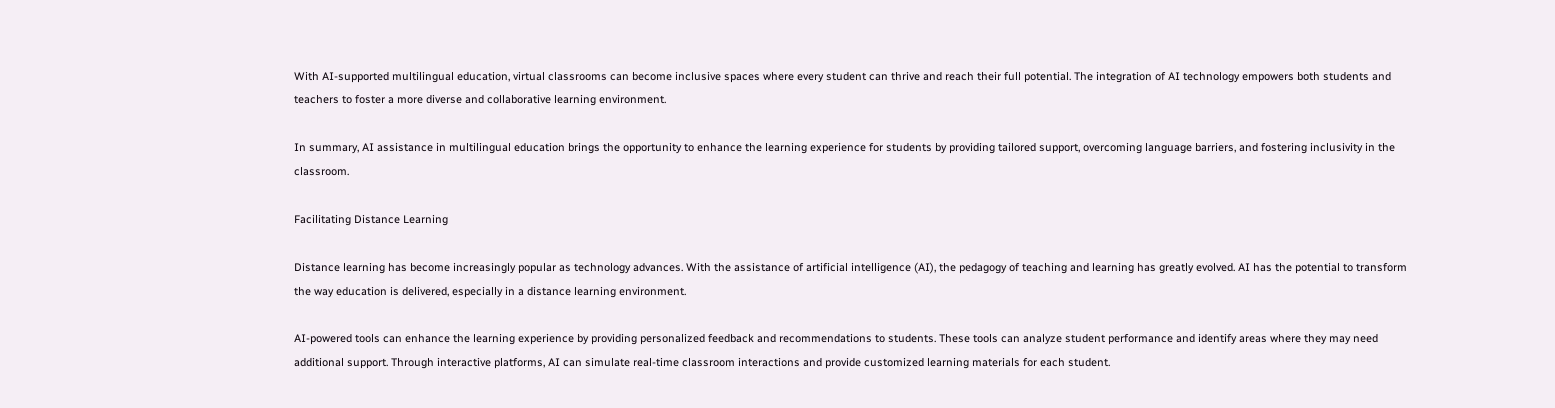With AI-supported multilingual education, virtual classrooms can become inclusive spaces where every student can thrive and reach their full potential. The integration of AI technology empowers both students and teachers to foster a more diverse and collaborative learning environment.

In summary, AI assistance in multilingual education brings the opportunity to enhance the learning experience for students by providing tailored support, overcoming language barriers, and fostering inclusivity in the classroom.

Facilitating Distance Learning

Distance learning has become increasingly popular as technology advances. With the assistance of artificial intelligence (AI), the pedagogy of teaching and learning has greatly evolved. AI has the potential to transform the way education is delivered, especially in a distance learning environment.

AI-powered tools can enhance the learning experience by providing personalized feedback and recommendations to students. These tools can analyze student performance and identify areas where they may need additional support. Through interactive platforms, AI can simulate real-time classroom interactions and provide customized learning materials for each student.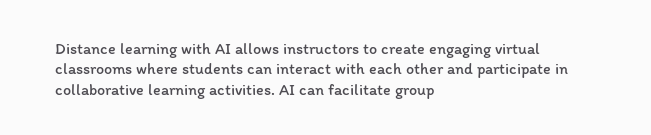Distance learning with AI allows instructors to create engaging virtual classrooms where students can interact with each other and participate in collaborative learning activities. AI can facilitate group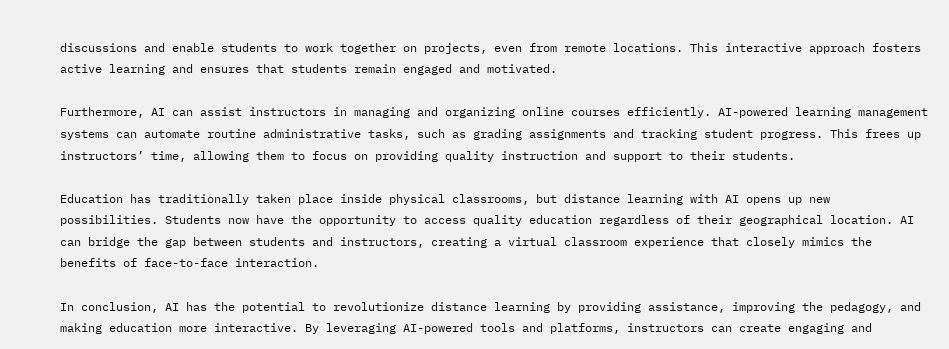discussions and enable students to work together on projects, even from remote locations. This interactive approach fosters active learning and ensures that students remain engaged and motivated.

Furthermore, AI can assist instructors in managing and organizing online courses efficiently. AI-powered learning management systems can automate routine administrative tasks, such as grading assignments and tracking student progress. This frees up instructors’ time, allowing them to focus on providing quality instruction and support to their students.

Education has traditionally taken place inside physical classrooms, but distance learning with AI opens up new possibilities. Students now have the opportunity to access quality education regardless of their geographical location. AI can bridge the gap between students and instructors, creating a virtual classroom experience that closely mimics the benefits of face-to-face interaction.

In conclusion, AI has the potential to revolutionize distance learning by providing assistance, improving the pedagogy, and making education more interactive. By leveraging AI-powered tools and platforms, instructors can create engaging and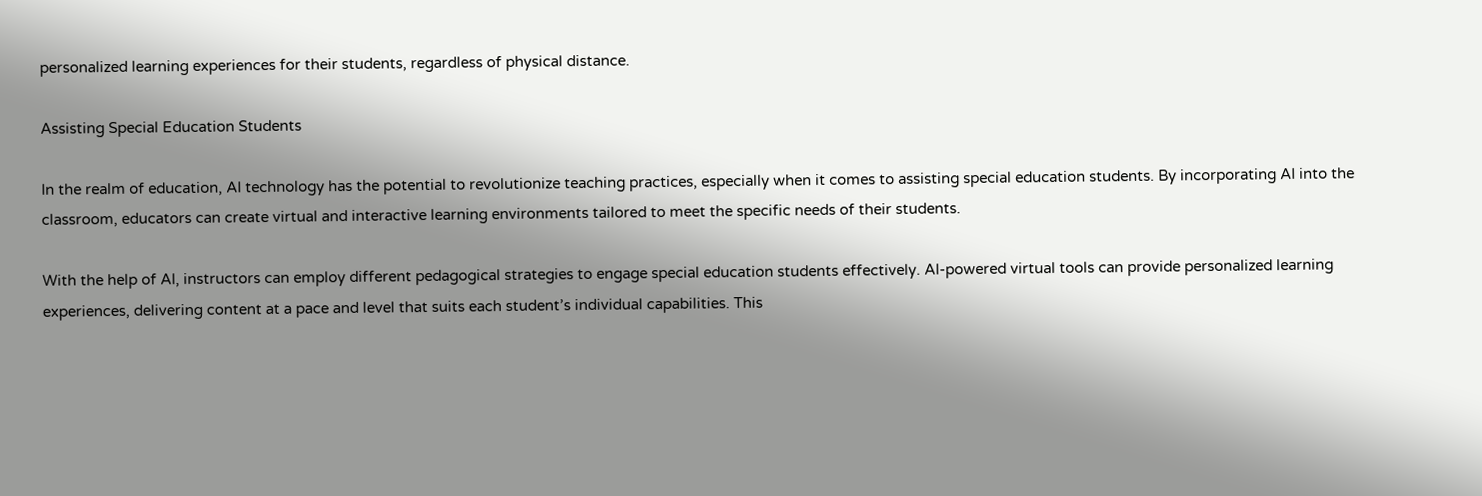personalized learning experiences for their students, regardless of physical distance.

Assisting Special Education Students

In the realm of education, AI technology has the potential to revolutionize teaching practices, especially when it comes to assisting special education students. By incorporating AI into the classroom, educators can create virtual and interactive learning environments tailored to meet the specific needs of their students.

With the help of AI, instructors can employ different pedagogical strategies to engage special education students effectively. AI-powered virtual tools can provide personalized learning experiences, delivering content at a pace and level that suits each student’s individual capabilities. This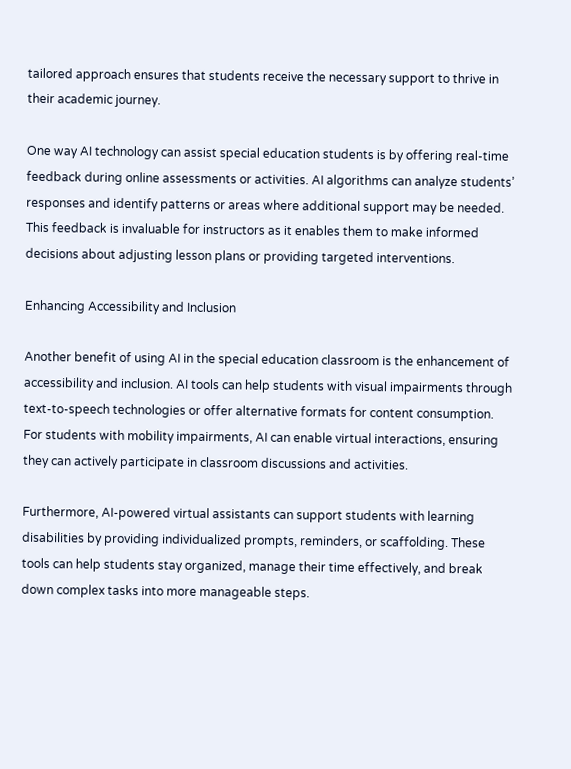tailored approach ensures that students receive the necessary support to thrive in their academic journey.

One way AI technology can assist special education students is by offering real-time feedback during online assessments or activities. AI algorithms can analyze students’ responses and identify patterns or areas where additional support may be needed. This feedback is invaluable for instructors as it enables them to make informed decisions about adjusting lesson plans or providing targeted interventions.

Enhancing Accessibility and Inclusion

Another benefit of using AI in the special education classroom is the enhancement of accessibility and inclusion. AI tools can help students with visual impairments through text-to-speech technologies or offer alternative formats for content consumption. For students with mobility impairments, AI can enable virtual interactions, ensuring they can actively participate in classroom discussions and activities.

Furthermore, AI-powered virtual assistants can support students with learning disabilities by providing individualized prompts, reminders, or scaffolding. These tools can help students stay organized, manage their time effectively, and break down complex tasks into more manageable steps.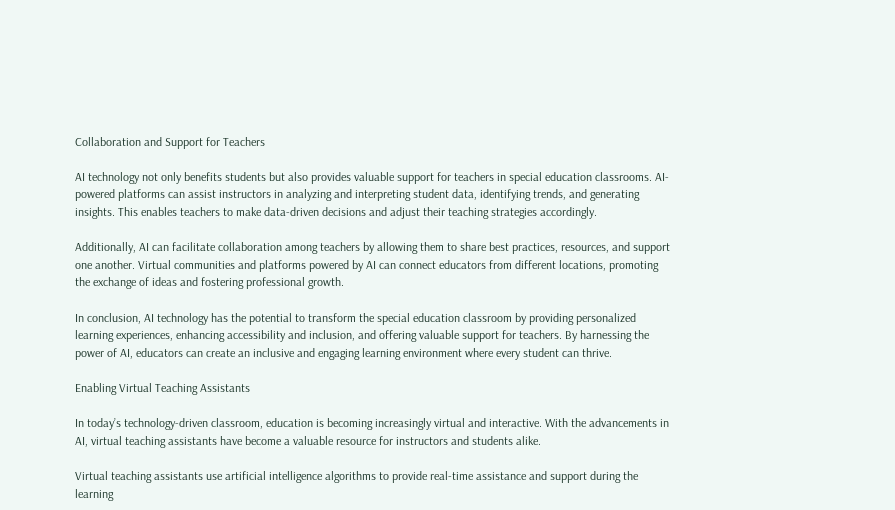Collaboration and Support for Teachers

AI technology not only benefits students but also provides valuable support for teachers in special education classrooms. AI-powered platforms can assist instructors in analyzing and interpreting student data, identifying trends, and generating insights. This enables teachers to make data-driven decisions and adjust their teaching strategies accordingly.

Additionally, AI can facilitate collaboration among teachers by allowing them to share best practices, resources, and support one another. Virtual communities and platforms powered by AI can connect educators from different locations, promoting the exchange of ideas and fostering professional growth.

In conclusion, AI technology has the potential to transform the special education classroom by providing personalized learning experiences, enhancing accessibility and inclusion, and offering valuable support for teachers. By harnessing the power of AI, educators can create an inclusive and engaging learning environment where every student can thrive.

Enabling Virtual Teaching Assistants

In today’s technology-driven classroom, education is becoming increasingly virtual and interactive. With the advancements in AI, virtual teaching assistants have become a valuable resource for instructors and students alike.

Virtual teaching assistants use artificial intelligence algorithms to provide real-time assistance and support during the learning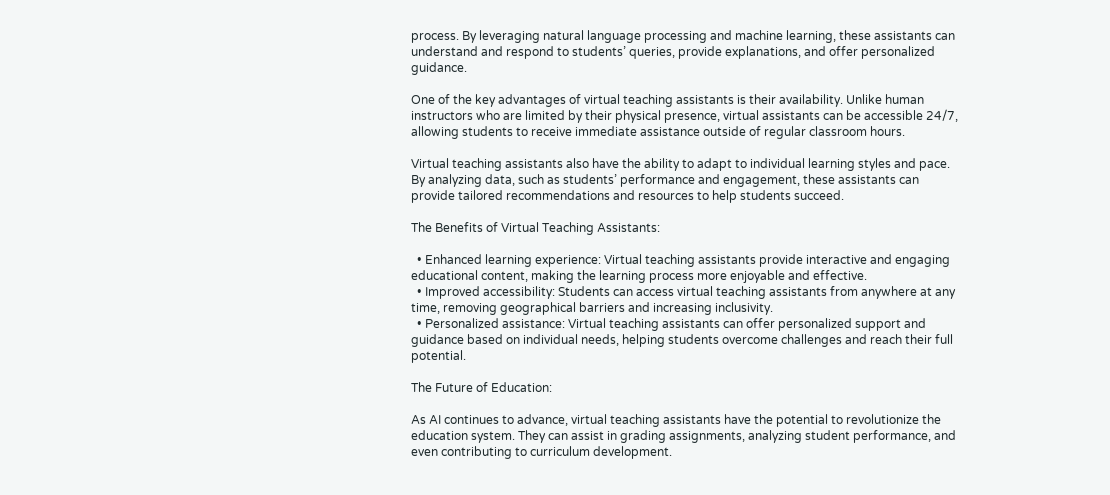process. By leveraging natural language processing and machine learning, these assistants can understand and respond to students’ queries, provide explanations, and offer personalized guidance.

One of the key advantages of virtual teaching assistants is their availability. Unlike human instructors who are limited by their physical presence, virtual assistants can be accessible 24/7, allowing students to receive immediate assistance outside of regular classroom hours.

Virtual teaching assistants also have the ability to adapt to individual learning styles and pace. By analyzing data, such as students’ performance and engagement, these assistants can provide tailored recommendations and resources to help students succeed.

The Benefits of Virtual Teaching Assistants:

  • Enhanced learning experience: Virtual teaching assistants provide interactive and engaging educational content, making the learning process more enjoyable and effective.
  • Improved accessibility: Students can access virtual teaching assistants from anywhere at any time, removing geographical barriers and increasing inclusivity.
  • Personalized assistance: Virtual teaching assistants can offer personalized support and guidance based on individual needs, helping students overcome challenges and reach their full potential.

The Future of Education:

As AI continues to advance, virtual teaching assistants have the potential to revolutionize the education system. They can assist in grading assignments, analyzing student performance, and even contributing to curriculum development.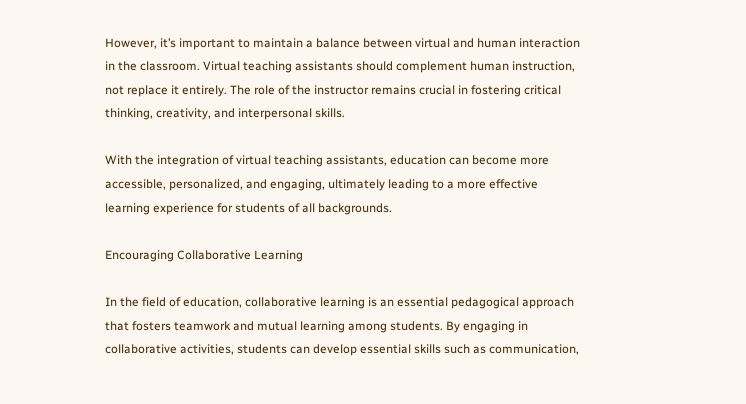However, it’s important to maintain a balance between virtual and human interaction in the classroom. Virtual teaching assistants should complement human instruction, not replace it entirely. The role of the instructor remains crucial in fostering critical thinking, creativity, and interpersonal skills.

With the integration of virtual teaching assistants, education can become more accessible, personalized, and engaging, ultimately leading to a more effective learning experience for students of all backgrounds.

Encouraging Collaborative Learning

In the field of education, collaborative learning is an essential pedagogical approach that fosters teamwork and mutual learning among students. By engaging in collaborative activities, students can develop essential skills such as communication,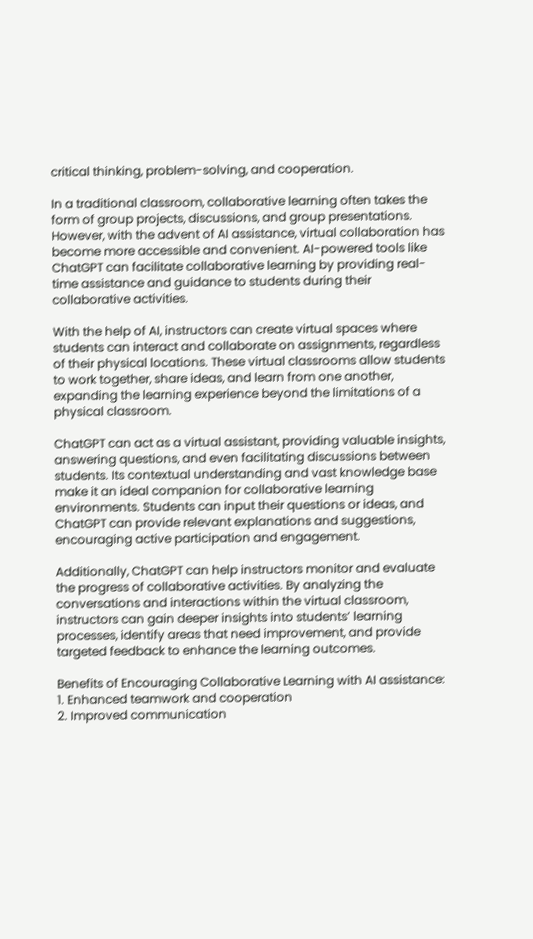critical thinking, problem-solving, and cooperation.

In a traditional classroom, collaborative learning often takes the form of group projects, discussions, and group presentations. However, with the advent of AI assistance, virtual collaboration has become more accessible and convenient. AI-powered tools like ChatGPT can facilitate collaborative learning by providing real-time assistance and guidance to students during their collaborative activities.

With the help of AI, instructors can create virtual spaces where students can interact and collaborate on assignments, regardless of their physical locations. These virtual classrooms allow students to work together, share ideas, and learn from one another, expanding the learning experience beyond the limitations of a physical classroom.

ChatGPT can act as a virtual assistant, providing valuable insights, answering questions, and even facilitating discussions between students. Its contextual understanding and vast knowledge base make it an ideal companion for collaborative learning environments. Students can input their questions or ideas, and ChatGPT can provide relevant explanations and suggestions, encouraging active participation and engagement.

Additionally, ChatGPT can help instructors monitor and evaluate the progress of collaborative activities. By analyzing the conversations and interactions within the virtual classroom, instructors can gain deeper insights into students’ learning processes, identify areas that need improvement, and provide targeted feedback to enhance the learning outcomes.

Benefits of Encouraging Collaborative Learning with AI assistance:
1. Enhanced teamwork and cooperation
2. Improved communication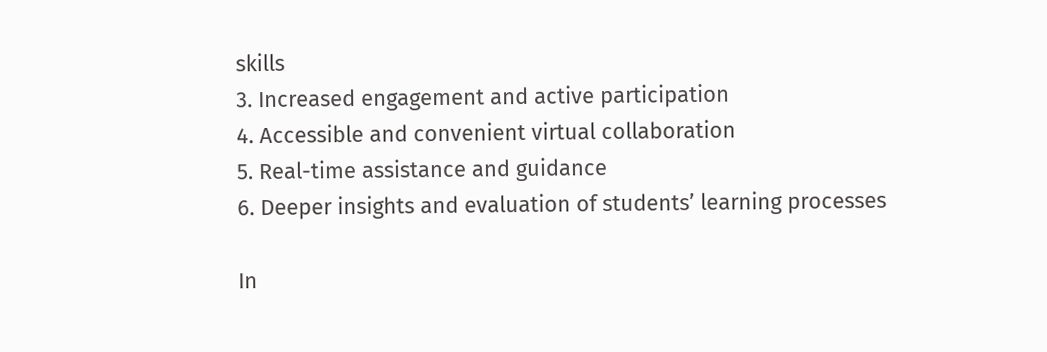skills
3. Increased engagement and active participation
4. Accessible and convenient virtual collaboration
5. Real-time assistance and guidance
6. Deeper insights and evaluation of students’ learning processes

In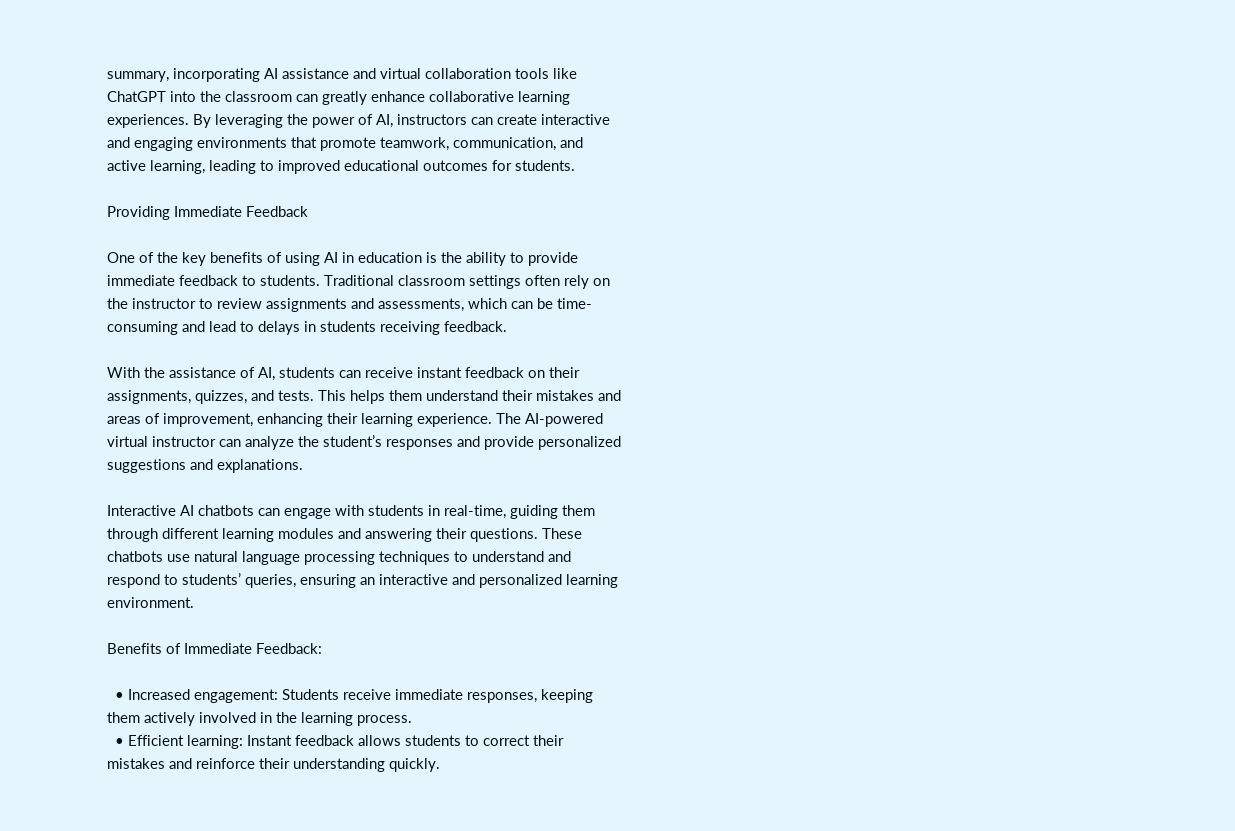summary, incorporating AI assistance and virtual collaboration tools like ChatGPT into the classroom can greatly enhance collaborative learning experiences. By leveraging the power of AI, instructors can create interactive and engaging environments that promote teamwork, communication, and active learning, leading to improved educational outcomes for students.

Providing Immediate Feedback

One of the key benefits of using AI in education is the ability to provide immediate feedback to students. Traditional classroom settings often rely on the instructor to review assignments and assessments, which can be time-consuming and lead to delays in students receiving feedback.

With the assistance of AI, students can receive instant feedback on their assignments, quizzes, and tests. This helps them understand their mistakes and areas of improvement, enhancing their learning experience. The AI-powered virtual instructor can analyze the student’s responses and provide personalized suggestions and explanations.

Interactive AI chatbots can engage with students in real-time, guiding them through different learning modules and answering their questions. These chatbots use natural language processing techniques to understand and respond to students’ queries, ensuring an interactive and personalized learning environment.

Benefits of Immediate Feedback:

  • Increased engagement: Students receive immediate responses, keeping them actively involved in the learning process.
  • Efficient learning: Instant feedback allows students to correct their mistakes and reinforce their understanding quickly.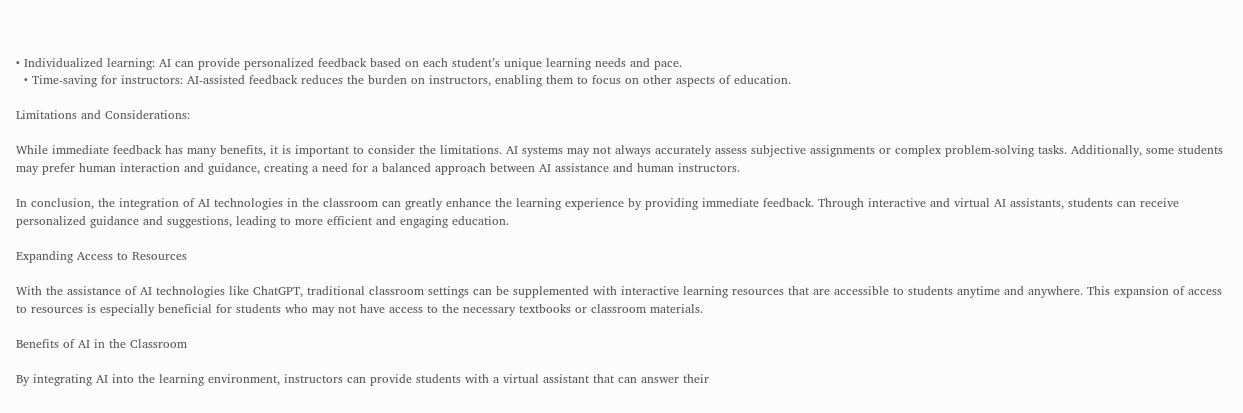• Individualized learning: AI can provide personalized feedback based on each student’s unique learning needs and pace.
  • Time-saving for instructors: AI-assisted feedback reduces the burden on instructors, enabling them to focus on other aspects of education.

Limitations and Considerations:

While immediate feedback has many benefits, it is important to consider the limitations. AI systems may not always accurately assess subjective assignments or complex problem-solving tasks. Additionally, some students may prefer human interaction and guidance, creating a need for a balanced approach between AI assistance and human instructors.

In conclusion, the integration of AI technologies in the classroom can greatly enhance the learning experience by providing immediate feedback. Through interactive and virtual AI assistants, students can receive personalized guidance and suggestions, leading to more efficient and engaging education.

Expanding Access to Resources

With the assistance of AI technologies like ChatGPT, traditional classroom settings can be supplemented with interactive learning resources that are accessible to students anytime and anywhere. This expansion of access to resources is especially beneficial for students who may not have access to the necessary textbooks or classroom materials.

Benefits of AI in the Classroom

By integrating AI into the learning environment, instructors can provide students with a virtual assistant that can answer their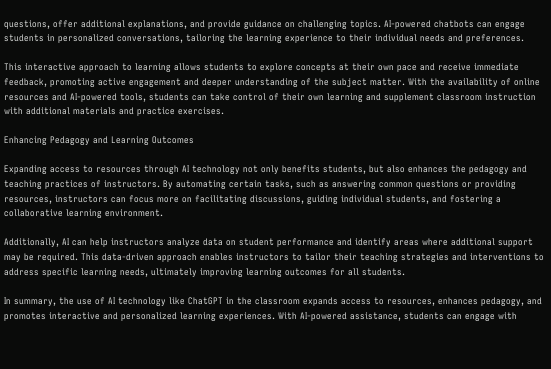questions, offer additional explanations, and provide guidance on challenging topics. AI-powered chatbots can engage students in personalized conversations, tailoring the learning experience to their individual needs and preferences.

This interactive approach to learning allows students to explore concepts at their own pace and receive immediate feedback, promoting active engagement and deeper understanding of the subject matter. With the availability of online resources and AI-powered tools, students can take control of their own learning and supplement classroom instruction with additional materials and practice exercises.

Enhancing Pedagogy and Learning Outcomes

Expanding access to resources through AI technology not only benefits students, but also enhances the pedagogy and teaching practices of instructors. By automating certain tasks, such as answering common questions or providing resources, instructors can focus more on facilitating discussions, guiding individual students, and fostering a collaborative learning environment.

Additionally, AI can help instructors analyze data on student performance and identify areas where additional support may be required. This data-driven approach enables instructors to tailor their teaching strategies and interventions to address specific learning needs, ultimately improving learning outcomes for all students.

In summary, the use of AI technology like ChatGPT in the classroom expands access to resources, enhances pedagogy, and promotes interactive and personalized learning experiences. With AI-powered assistance, students can engage with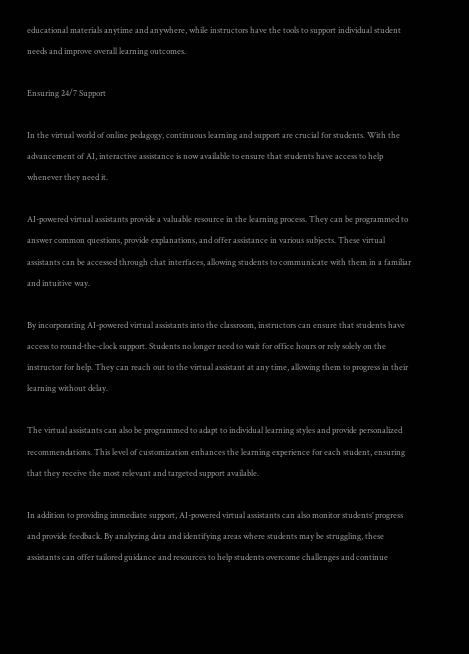educational materials anytime and anywhere, while instructors have the tools to support individual student needs and improve overall learning outcomes.

Ensuring 24/7 Support

In the virtual world of online pedagogy, continuous learning and support are crucial for students. With the advancement of AI, interactive assistance is now available to ensure that students have access to help whenever they need it.

AI-powered virtual assistants provide a valuable resource in the learning process. They can be programmed to answer common questions, provide explanations, and offer assistance in various subjects. These virtual assistants can be accessed through chat interfaces, allowing students to communicate with them in a familiar and intuitive way.

By incorporating AI-powered virtual assistants into the classroom, instructors can ensure that students have access to round-the-clock support. Students no longer need to wait for office hours or rely solely on the instructor for help. They can reach out to the virtual assistant at any time, allowing them to progress in their learning without delay.

The virtual assistants can also be programmed to adapt to individual learning styles and provide personalized recommendations. This level of customization enhances the learning experience for each student, ensuring that they receive the most relevant and targeted support available.

In addition to providing immediate support, AI-powered virtual assistants can also monitor students’ progress and provide feedback. By analyzing data and identifying areas where students may be struggling, these assistants can offer tailored guidance and resources to help students overcome challenges and continue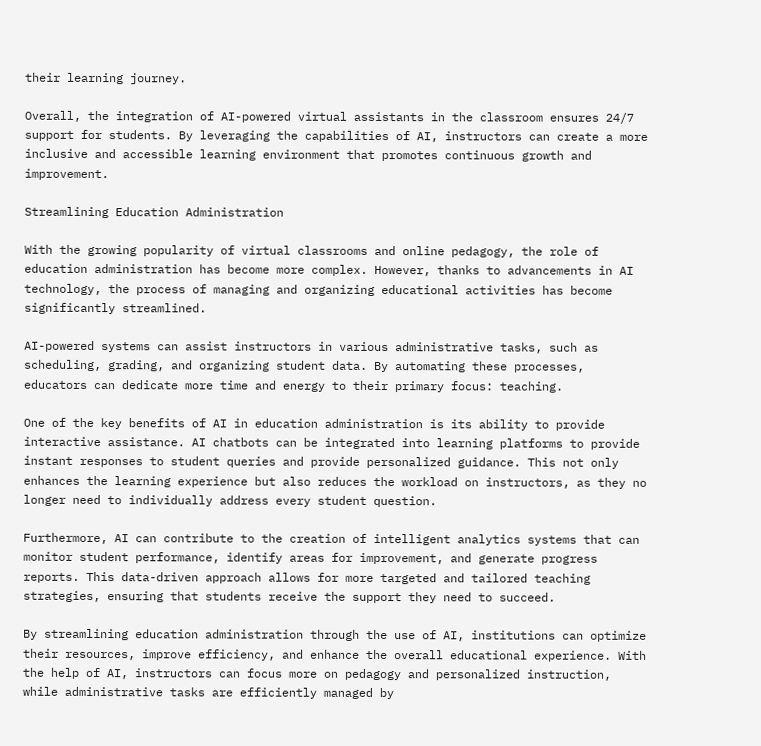their learning journey.

Overall, the integration of AI-powered virtual assistants in the classroom ensures 24/7 support for students. By leveraging the capabilities of AI, instructors can create a more inclusive and accessible learning environment that promotes continuous growth and improvement.

Streamlining Education Administration

With the growing popularity of virtual classrooms and online pedagogy, the role of education administration has become more complex. However, thanks to advancements in AI technology, the process of managing and organizing educational activities has become significantly streamlined.

AI-powered systems can assist instructors in various administrative tasks, such as scheduling, grading, and organizing student data. By automating these processes, educators can dedicate more time and energy to their primary focus: teaching.

One of the key benefits of AI in education administration is its ability to provide interactive assistance. AI chatbots can be integrated into learning platforms to provide instant responses to student queries and provide personalized guidance. This not only enhances the learning experience but also reduces the workload on instructors, as they no longer need to individually address every student question.

Furthermore, AI can contribute to the creation of intelligent analytics systems that can monitor student performance, identify areas for improvement, and generate progress reports. This data-driven approach allows for more targeted and tailored teaching strategies, ensuring that students receive the support they need to succeed.

By streamlining education administration through the use of AI, institutions can optimize their resources, improve efficiency, and enhance the overall educational experience. With the help of AI, instructors can focus more on pedagogy and personalized instruction, while administrative tasks are efficiently managed by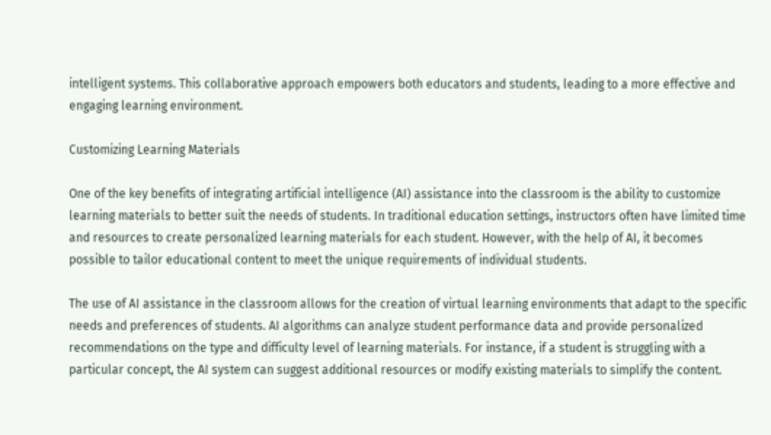intelligent systems. This collaborative approach empowers both educators and students, leading to a more effective and engaging learning environment.

Customizing Learning Materials

One of the key benefits of integrating artificial intelligence (AI) assistance into the classroom is the ability to customize learning materials to better suit the needs of students. In traditional education settings, instructors often have limited time and resources to create personalized learning materials for each student. However, with the help of AI, it becomes possible to tailor educational content to meet the unique requirements of individual students.

The use of AI assistance in the classroom allows for the creation of virtual learning environments that adapt to the specific needs and preferences of students. AI algorithms can analyze student performance data and provide personalized recommendations on the type and difficulty level of learning materials. For instance, if a student is struggling with a particular concept, the AI system can suggest additional resources or modify existing materials to simplify the content.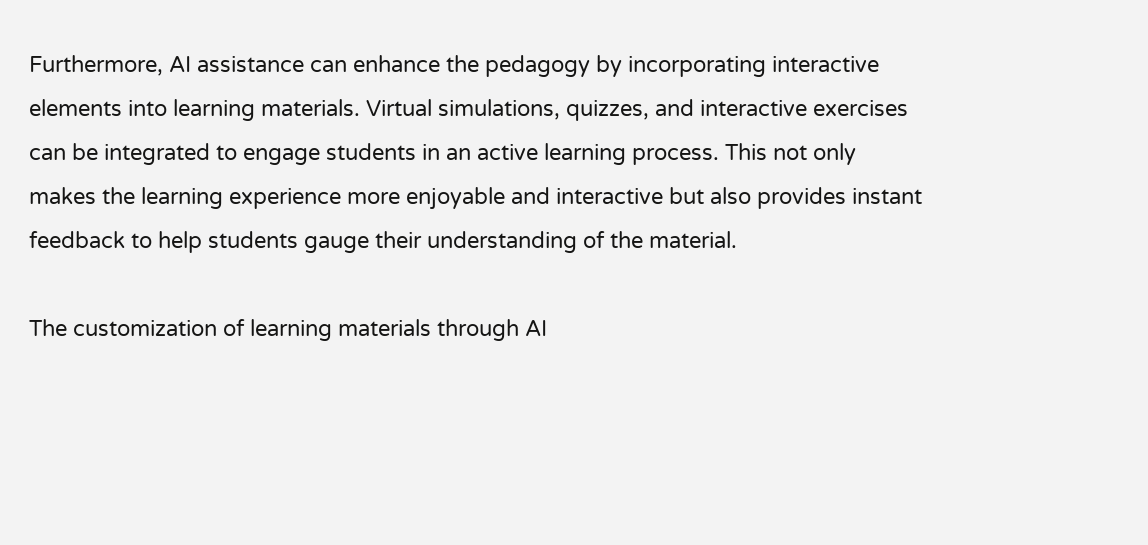Furthermore, AI assistance can enhance the pedagogy by incorporating interactive elements into learning materials. Virtual simulations, quizzes, and interactive exercises can be integrated to engage students in an active learning process. This not only makes the learning experience more enjoyable and interactive but also provides instant feedback to help students gauge their understanding of the material.

The customization of learning materials through AI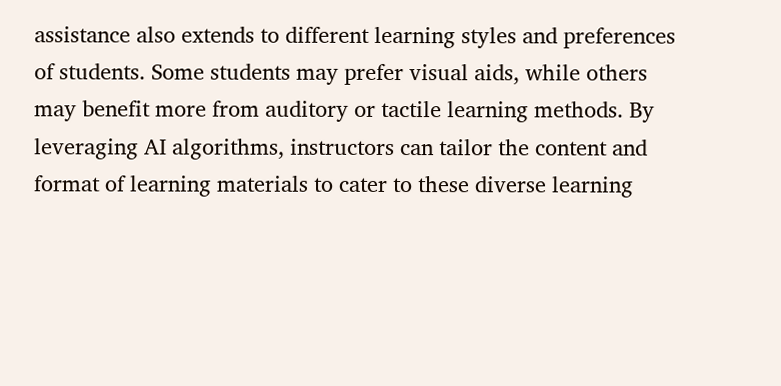assistance also extends to different learning styles and preferences of students. Some students may prefer visual aids, while others may benefit more from auditory or tactile learning methods. By leveraging AI algorithms, instructors can tailor the content and format of learning materials to cater to these diverse learning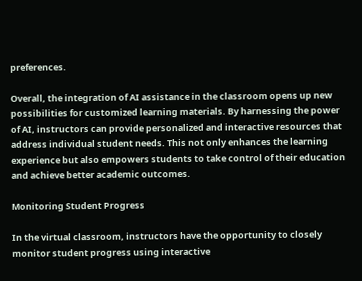preferences.

Overall, the integration of AI assistance in the classroom opens up new possibilities for customized learning materials. By harnessing the power of AI, instructors can provide personalized and interactive resources that address individual student needs. This not only enhances the learning experience but also empowers students to take control of their education and achieve better academic outcomes.

Monitoring Student Progress

In the virtual classroom, instructors have the opportunity to closely monitor student progress using interactive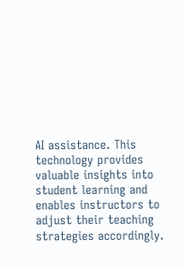AI assistance. This technology provides valuable insights into student learning and enables instructors to adjust their teaching strategies accordingly.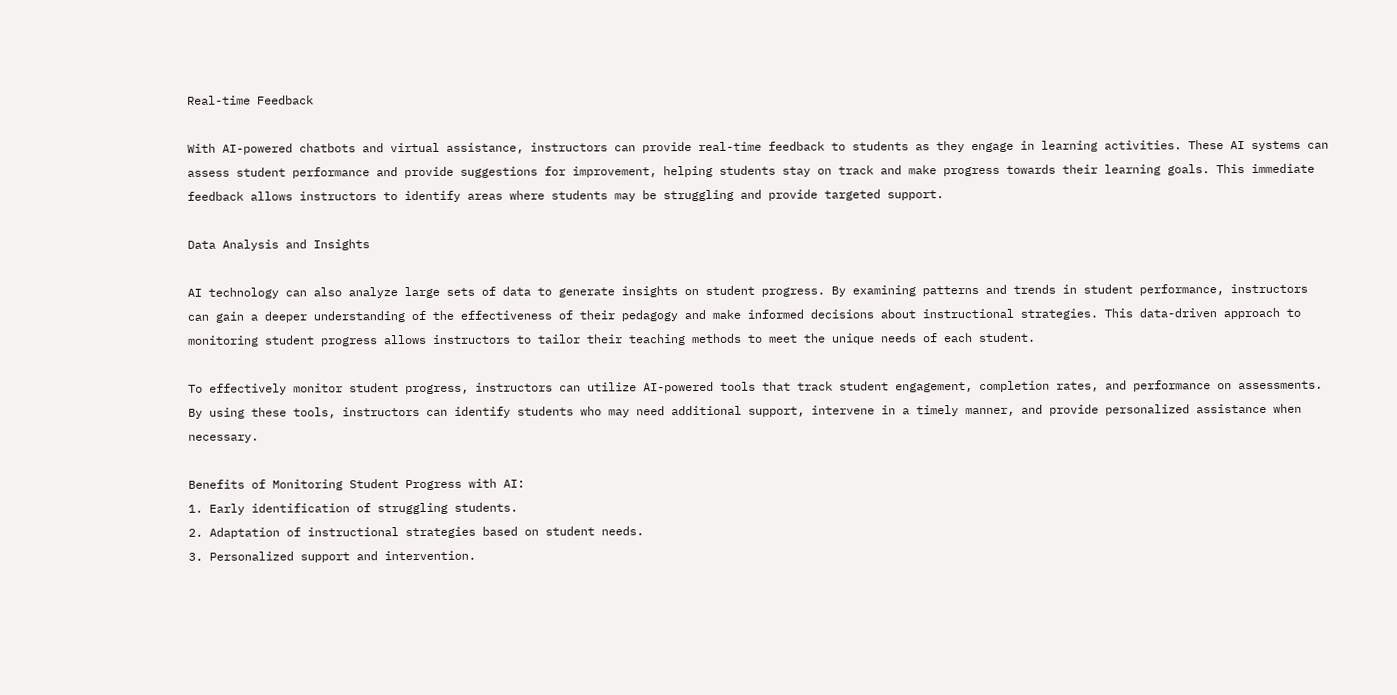Real-time Feedback

With AI-powered chatbots and virtual assistance, instructors can provide real-time feedback to students as they engage in learning activities. These AI systems can assess student performance and provide suggestions for improvement, helping students stay on track and make progress towards their learning goals. This immediate feedback allows instructors to identify areas where students may be struggling and provide targeted support.

Data Analysis and Insights

AI technology can also analyze large sets of data to generate insights on student progress. By examining patterns and trends in student performance, instructors can gain a deeper understanding of the effectiveness of their pedagogy and make informed decisions about instructional strategies. This data-driven approach to monitoring student progress allows instructors to tailor their teaching methods to meet the unique needs of each student.

To effectively monitor student progress, instructors can utilize AI-powered tools that track student engagement, completion rates, and performance on assessments. By using these tools, instructors can identify students who may need additional support, intervene in a timely manner, and provide personalized assistance when necessary.

Benefits of Monitoring Student Progress with AI:
1. Early identification of struggling students.
2. Adaptation of instructional strategies based on student needs.
3. Personalized support and intervention.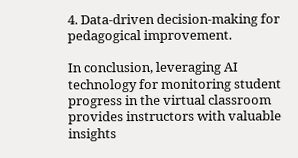4. Data-driven decision-making for pedagogical improvement.

In conclusion, leveraging AI technology for monitoring student progress in the virtual classroom provides instructors with valuable insights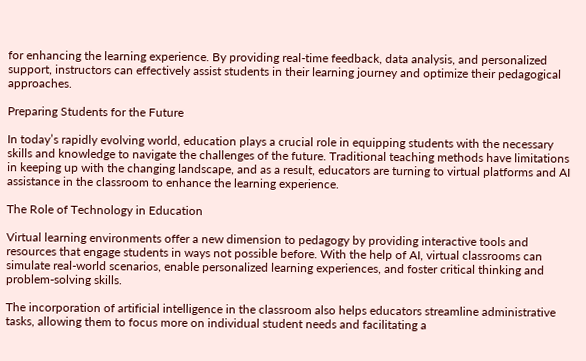for enhancing the learning experience. By providing real-time feedback, data analysis, and personalized support, instructors can effectively assist students in their learning journey and optimize their pedagogical approaches.

Preparing Students for the Future

In today’s rapidly evolving world, education plays a crucial role in equipping students with the necessary skills and knowledge to navigate the challenges of the future. Traditional teaching methods have limitations in keeping up with the changing landscape, and as a result, educators are turning to virtual platforms and AI assistance in the classroom to enhance the learning experience.

The Role of Technology in Education

Virtual learning environments offer a new dimension to pedagogy by providing interactive tools and resources that engage students in ways not possible before. With the help of AI, virtual classrooms can simulate real-world scenarios, enable personalized learning experiences, and foster critical thinking and problem-solving skills.

The incorporation of artificial intelligence in the classroom also helps educators streamline administrative tasks, allowing them to focus more on individual student needs and facilitating a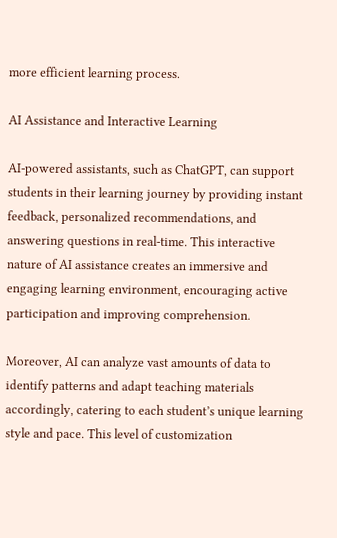more efficient learning process.

AI Assistance and Interactive Learning

AI-powered assistants, such as ChatGPT, can support students in their learning journey by providing instant feedback, personalized recommendations, and answering questions in real-time. This interactive nature of AI assistance creates an immersive and engaging learning environment, encouraging active participation and improving comprehension.

Moreover, AI can analyze vast amounts of data to identify patterns and adapt teaching materials accordingly, catering to each student’s unique learning style and pace. This level of customization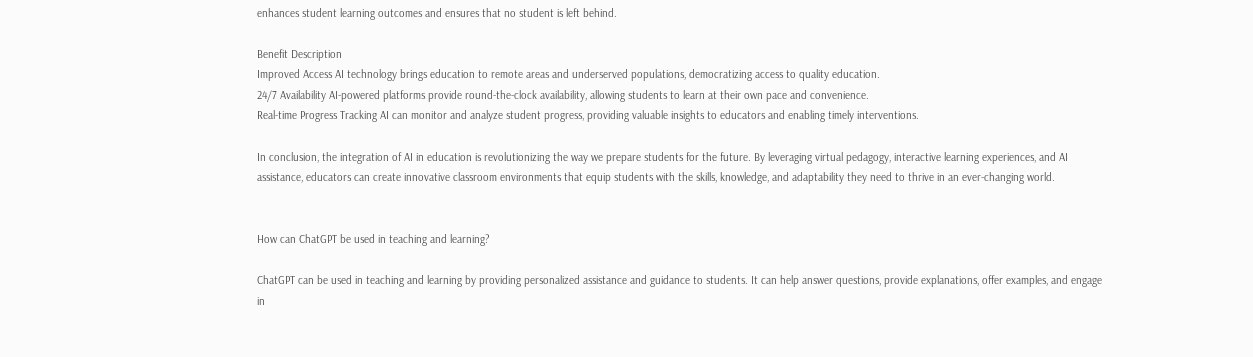enhances student learning outcomes and ensures that no student is left behind.

Benefit Description
Improved Access AI technology brings education to remote areas and underserved populations, democratizing access to quality education.
24/7 Availability AI-powered platforms provide round-the-clock availability, allowing students to learn at their own pace and convenience.
Real-time Progress Tracking AI can monitor and analyze student progress, providing valuable insights to educators and enabling timely interventions.

In conclusion, the integration of AI in education is revolutionizing the way we prepare students for the future. By leveraging virtual pedagogy, interactive learning experiences, and AI assistance, educators can create innovative classroom environments that equip students with the skills, knowledge, and adaptability they need to thrive in an ever-changing world.


How can ChatGPT be used in teaching and learning?

ChatGPT can be used in teaching and learning by providing personalized assistance and guidance to students. It can help answer questions, provide explanations, offer examples, and engage in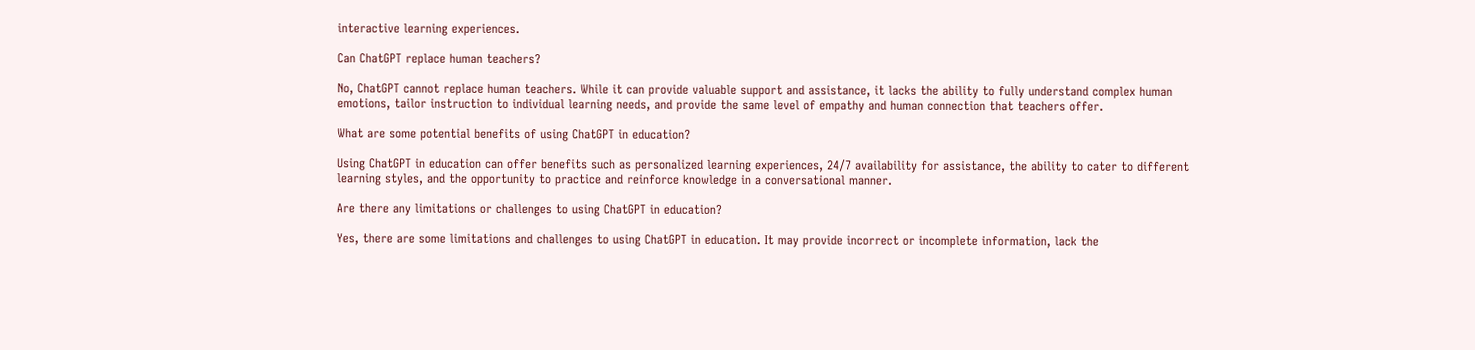interactive learning experiences.

Can ChatGPT replace human teachers?

No, ChatGPT cannot replace human teachers. While it can provide valuable support and assistance, it lacks the ability to fully understand complex human emotions, tailor instruction to individual learning needs, and provide the same level of empathy and human connection that teachers offer.

What are some potential benefits of using ChatGPT in education?

Using ChatGPT in education can offer benefits such as personalized learning experiences, 24/7 availability for assistance, the ability to cater to different learning styles, and the opportunity to practice and reinforce knowledge in a conversational manner.

Are there any limitations or challenges to using ChatGPT in education?

Yes, there are some limitations and challenges to using ChatGPT in education. It may provide incorrect or incomplete information, lack the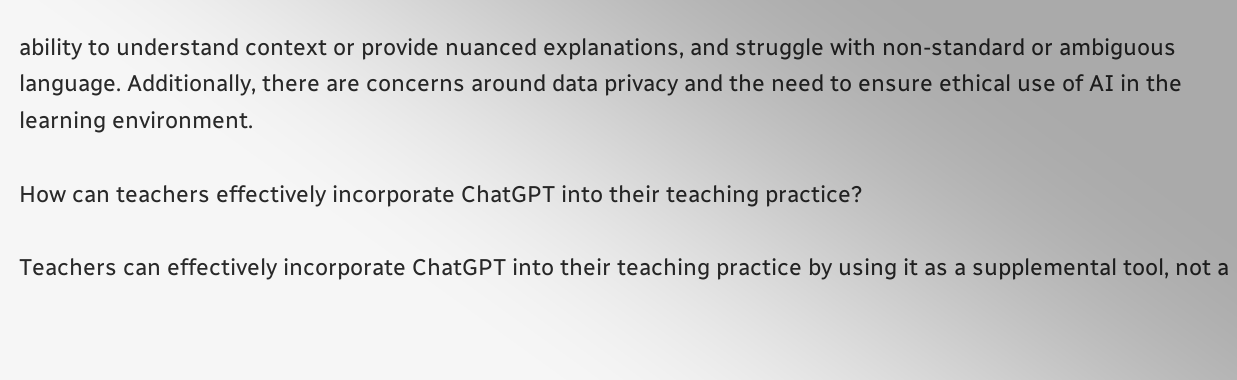ability to understand context or provide nuanced explanations, and struggle with non-standard or ambiguous language. Additionally, there are concerns around data privacy and the need to ensure ethical use of AI in the learning environment.

How can teachers effectively incorporate ChatGPT into their teaching practice?

Teachers can effectively incorporate ChatGPT into their teaching practice by using it as a supplemental tool, not a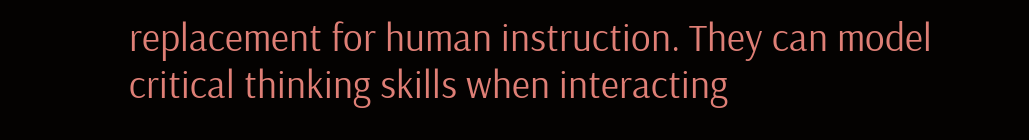replacement for human instruction. They can model critical thinking skills when interacting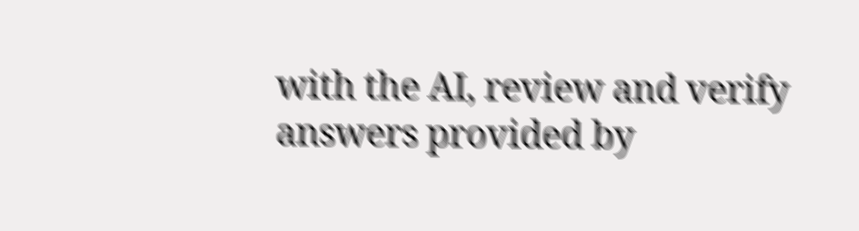with the AI, review and verify answers provided by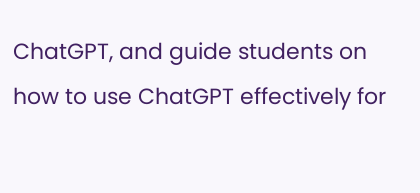ChatGPT, and guide students on how to use ChatGPT effectively for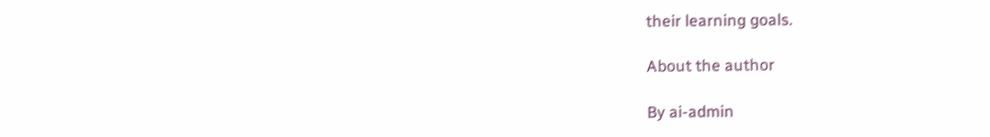their learning goals.

About the author

By ai-admin